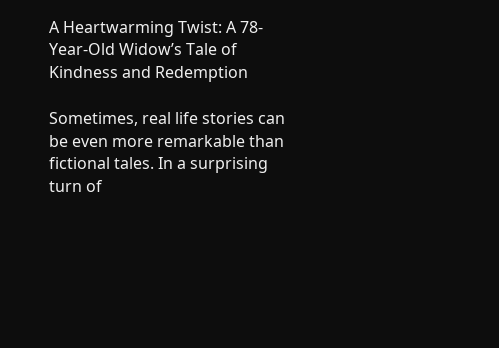A Heartwarming Twist: A 78-Year-Old Widow’s Tale of Kindness and Redemption

Sometimes, real life stories can be even more remarkable than fictional tales. In a surprising turn of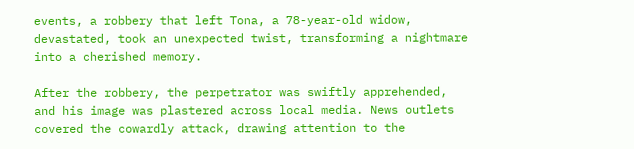events, a robbery that left Tona, a 78-year-old widow, devastated, took an unexpected twist, transforming a nightmare into a cherished memory.

After the robbery, the perpetrator was swiftly apprehended, and his image was plastered across local media. News outlets covered the cowardly attack, drawing attention to the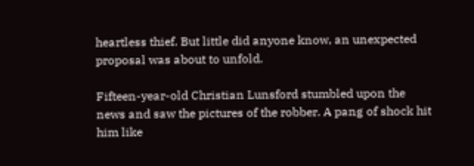heartless thief. But little did anyone know, an unexpected proposal was about to unfold.

Fifteen-year-old Christian Lunsford stumbled upon the news and saw the pictures of the robber. A pang of shock hit him like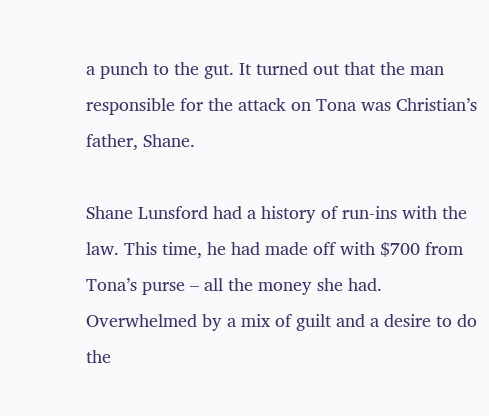a punch to the gut. It turned out that the man responsible for the attack on Tona was Christian’s father, Shane.

Shane Lunsford had a history of run-ins with the law. This time, he had made off with $700 from Tona’s purse – all the money she had. Overwhelmed by a mix of guilt and a desire to do the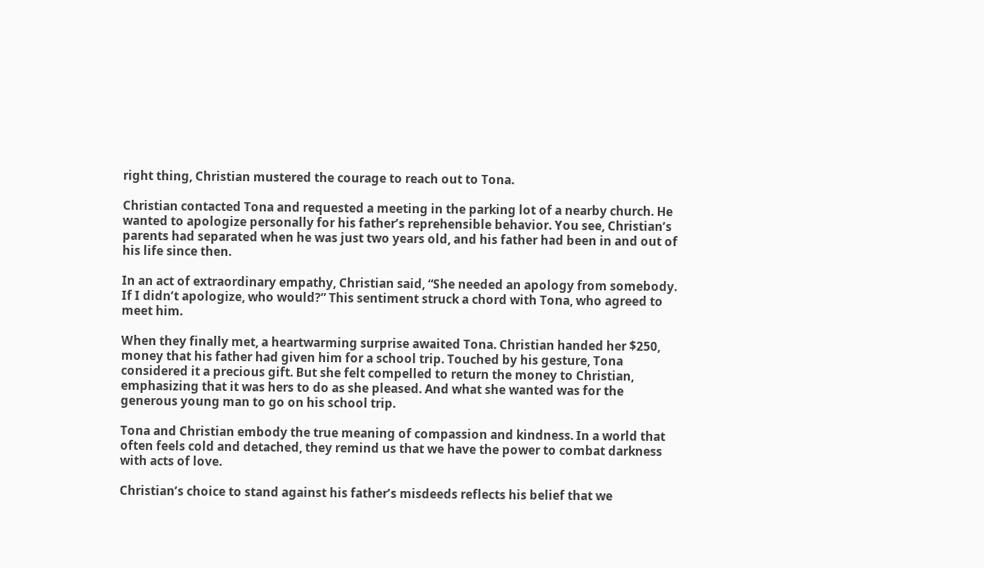right thing, Christian mustered the courage to reach out to Tona.

Christian contacted Tona and requested a meeting in the parking lot of a nearby church. He wanted to apologize personally for his father’s reprehensible behavior. You see, Christian’s parents had separated when he was just two years old, and his father had been in and out of his life since then.

In an act of extraordinary empathy, Christian said, “She needed an apology from somebody. If I didn’t apologize, who would?” This sentiment struck a chord with Tona, who agreed to meet him.

When they finally met, a heartwarming surprise awaited Tona. Christian handed her $250, money that his father had given him for a school trip. Touched by his gesture, Tona considered it a precious gift. But she felt compelled to return the money to Christian, emphasizing that it was hers to do as she pleased. And what she wanted was for the generous young man to go on his school trip.

Tona and Christian embody the true meaning of compassion and kindness. In a world that often feels cold and detached, they remind us that we have the power to combat darkness with acts of love.

Christian’s choice to stand against his father’s misdeeds reflects his belief that we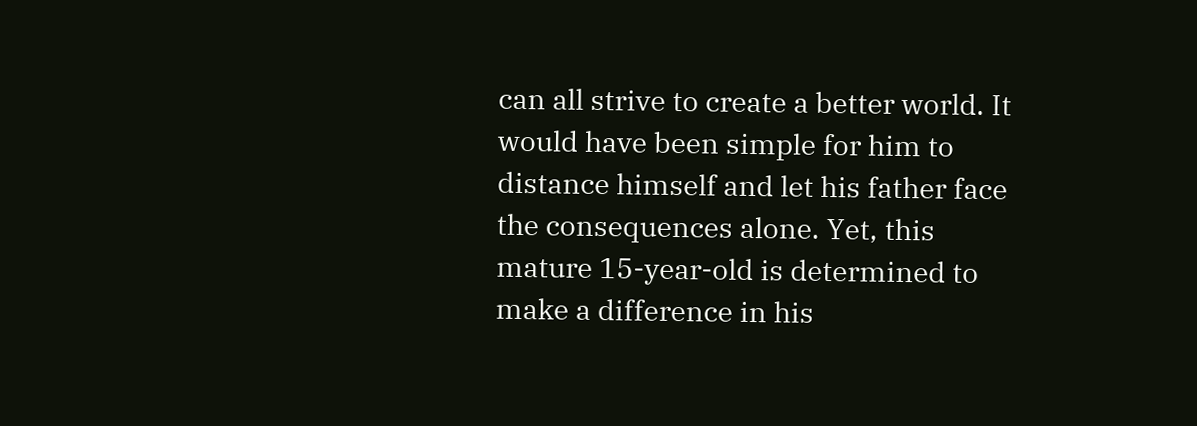can all strive to create a better world. It would have been simple for him to distance himself and let his father face the consequences alone. Yet, this mature 15-year-old is determined to make a difference in his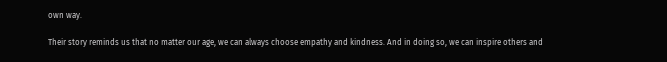own way.

Their story reminds us that no matter our age, we can always choose empathy and kindness. And in doing so, we can inspire others and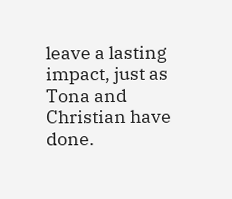leave a lasting impact, just as Tona and Christian have done.